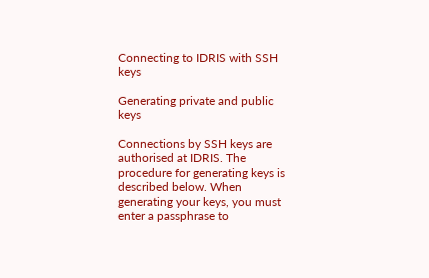Connecting to IDRIS with SSH keys

Generating private and public keys

Connections by SSH keys are authorised at IDRIS. The procedure for generating keys is described below. When generating your keys, you must enter a passphrase to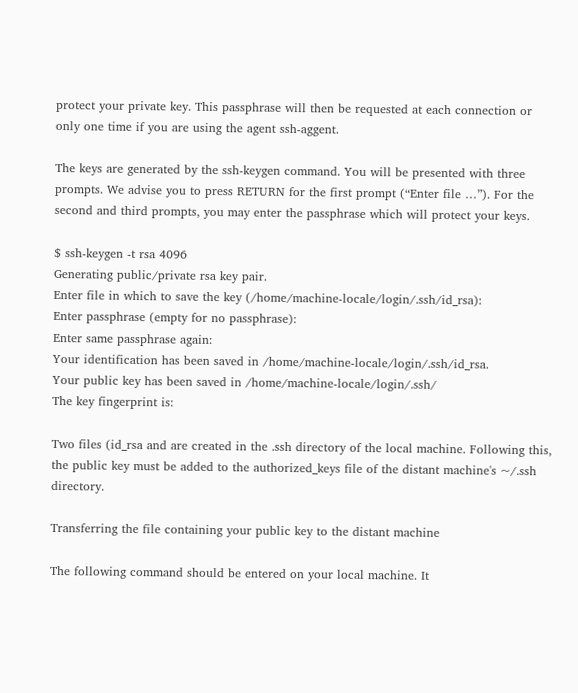protect your private key. This passphrase will then be requested at each connection or only one time if you are using the agent ssh-aggent.

The keys are generated by the ssh-keygen command. You will be presented with three prompts. We advise you to press RETURN for the first prompt (“Enter file …”). For the second and third prompts, you may enter the passphrase which will protect your keys.

$ ssh-keygen -t rsa 4096
Generating public/private rsa key pair.
Enter file in which to save the key (/home/machine-locale/login/.ssh/id_rsa):
Enter passphrase (empty for no passphrase):
Enter same passphrase again:
Your identification has been saved in /home/machine-locale/login/.ssh/id_rsa.
Your public key has been saved in /home/machine-locale/login/.ssh/
The key fingerprint is:

Two files (id_rsa and are created in the .ssh directory of the local machine. Following this, the public key must be added to the authorized_keys file of the distant machine's ~/.ssh directory.

Transferring the file containing your public key to the distant machine

The following command should be entered on your local machine. It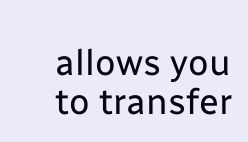allows you to transfer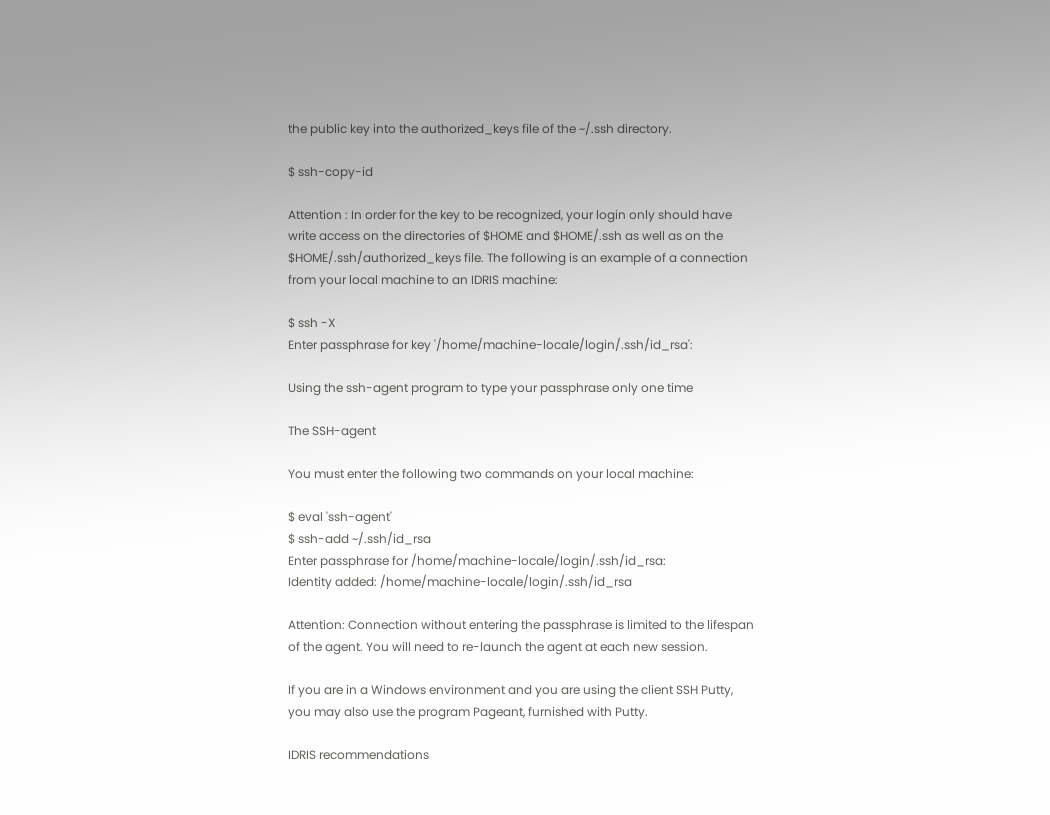the public key into the authorized_keys file of the ~/.ssh directory.

$ ssh-copy-id

Attention : In order for the key to be recognized, your login only should have write access on the directories of $HOME and $HOME/.ssh as well as on the $HOME/.ssh/authorized_keys file. The following is an example of a connection from your local machine to an IDRIS machine:

$ ssh -X
Enter passphrase for key '/home/machine-locale/login/.ssh/id_rsa':

Using the ssh-agent program to type your passphrase only one time

The SSH-agent

You must enter the following two commands on your local machine:

$ eval 'ssh-agent'
$ ssh-add ~/.ssh/id_rsa
Enter passphrase for /home/machine-locale/login/.ssh/id_rsa:
Identity added: /home/machine-locale/login/.ssh/id_rsa

Attention: Connection without entering the passphrase is limited to the lifespan of the agent. You will need to re-launch the agent at each new session.

If you are in a Windows environment and you are using the client SSH Putty, you may also use the program Pageant, furnished with Putty.

IDRIS recommendations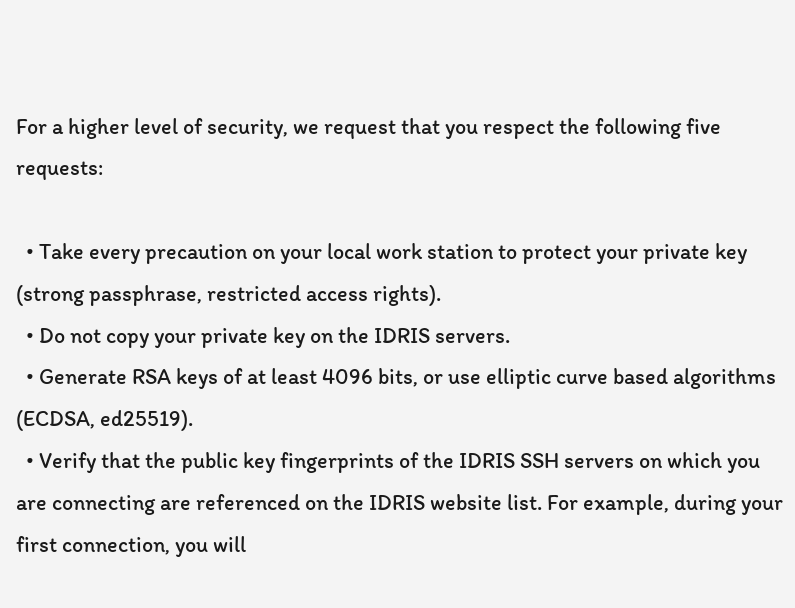For a higher level of security, we request that you respect the following five requests:

  • Take every precaution on your local work station to protect your private key (strong passphrase, restricted access rights).
  • Do not copy your private key on the IDRIS servers.
  • Generate RSA keys of at least 4096 bits, or use elliptic curve based algorithms (ECDSA, ed25519).
  • Verify that the public key fingerprints of the IDRIS SSH servers on which you are connecting are referenced on the IDRIS website list. For example, during your first connection, you will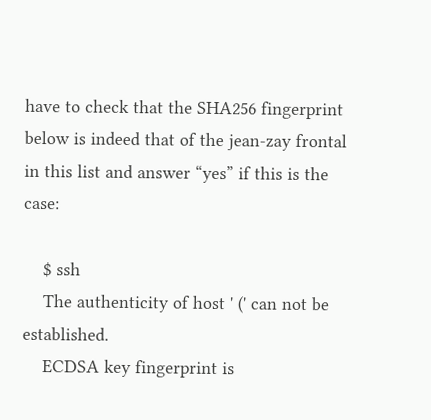have to check that the SHA256 fingerprint below is indeed that of the jean-zay frontal in this list and answer “yes” if this is the case:

    $ ssh
    The authenticity of host ' (' can not be established.
    ECDSA key fingerprint is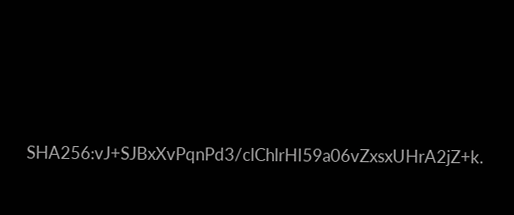SHA256:vJ+SJBxXvPqnPd3/clChlrHI59a06vZxsxUHrA2jZ+k.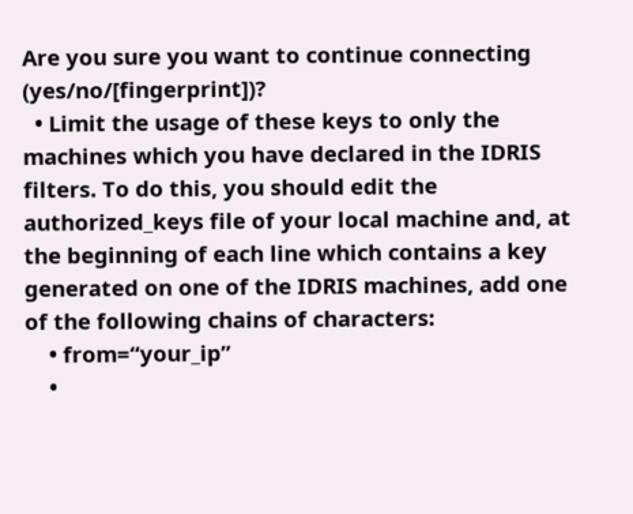Are you sure you want to continue connecting (yes/no/[fingerprint])?
  • Limit the usage of these keys to only the machines which you have declared in the IDRIS filters. To do this, you should edit the authorized_keys file of your local machine and, at the beginning of each line which contains a key generated on one of the IDRIS machines, add one of the following chains of characters:
    • from=“your_ip”
    •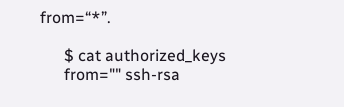from=“*”.

      $ cat authorized_keys
      from="" ssh-rsa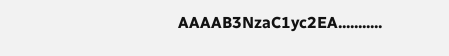AAAAB3NzaC1yc2EA...........